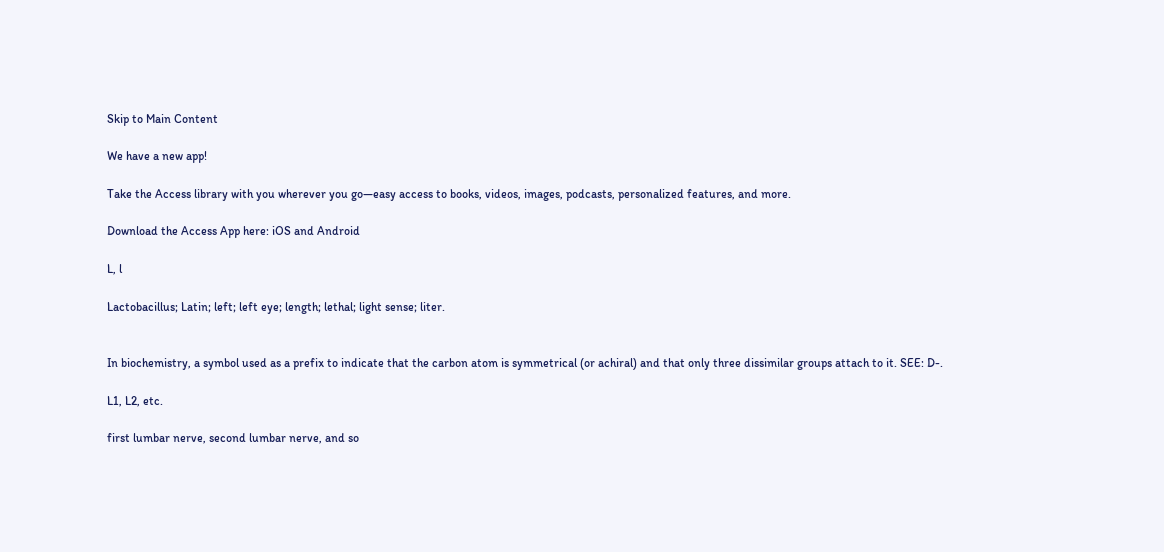Skip to Main Content

We have a new app!

Take the Access library with you wherever you go—easy access to books, videos, images, podcasts, personalized features, and more.

Download the Access App here: iOS and Android

L, l

Lactobacillus; Latin; left; left eye; length; lethal; light sense; liter.


In biochemistry, a symbol used as a prefix to indicate that the carbon atom is symmetrical (or achiral) and that only three dissimilar groups attach to it. SEE: D-.

L1, L2, etc.

first lumbar nerve, second lumbar nerve, and so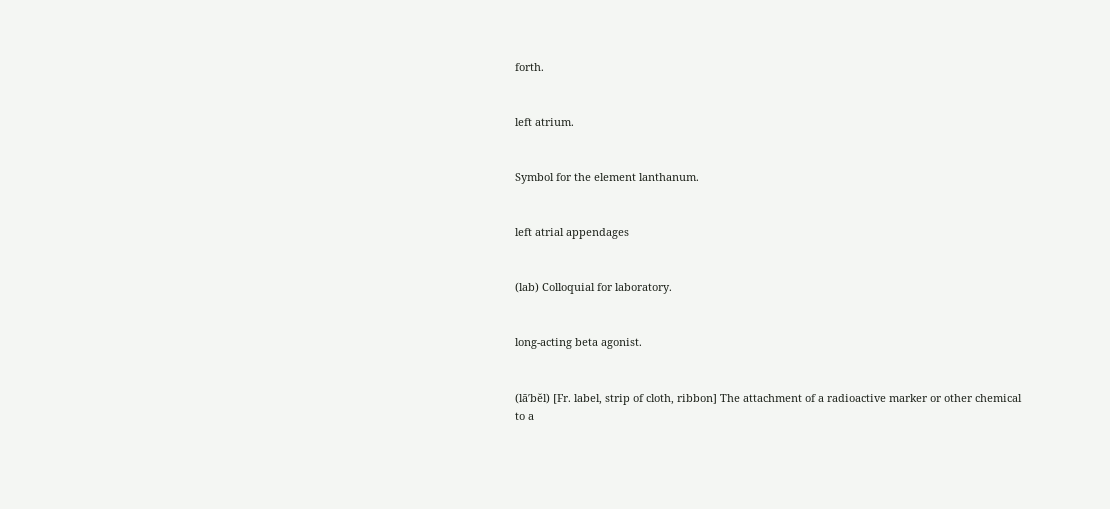forth.


left atrium.


Symbol for the element lanthanum.


left atrial appendages


(lab) Colloquial for laboratory.


long-acting beta agonist.


(lā′bĕl) [Fr. label, strip of cloth, ribbon] The attachment of a radioactive marker or other chemical to a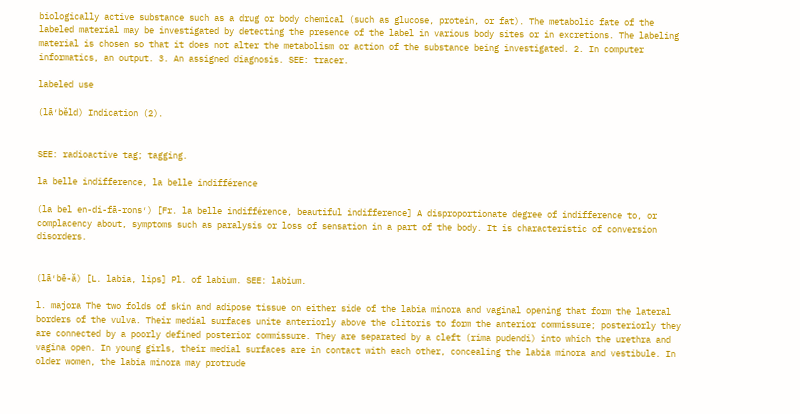biologically active substance such as a drug or body chemical (such as glucose, protein, or fat). The metabolic fate of the labeled material may be investigated by detecting the presence of the label in various body sites or in excretions. The labeling material is chosen so that it does not alter the metabolism or action of the substance being investigated. 2. In computer informatics, an output. 3. An assigned diagnosis. SEE: tracer.

labeled use

(lā′bĕld) Indication (2).


SEE: radioactive tag; tagging.

la belle indifference, la belle indifférence

(la bel en-di-fā-rons′) [Fr. la belle indifférence, beautiful indifference] A disproportionate degree of indifference to, or complacency about, symptoms such as paralysis or loss of sensation in a part of the body. It is characteristic of conversion disorders.


(lā′bē-ă) [L. labia, lips] Pl. of labium. SEE: labium.

l. majora The two folds of skin and adipose tissue on either side of the labia minora and vaginal opening that form the lateral borders of the vulva. Their medial surfaces unite anteriorly above the clitoris to form the anterior commissure; posteriorly they are connected by a poorly defined posterior commissure. They are separated by a cleft (rima pudendi) into which the urethra and vagina open. In young girls, their medial surfaces are in contact with each other, concealing the labia minora and vestibule. In older women, the labia minora may protrude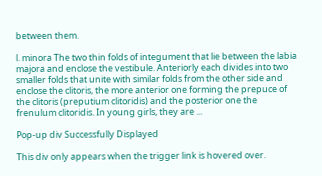between them.

l. minora The two thin folds of integument that lie between the labia majora and enclose the vestibule. Anteriorly each divides into two smaller folds that unite with similar folds from the other side and enclose the clitoris, the more anterior one forming the prepuce of the clitoris (preputium clitoridis) and the posterior one the frenulum clitoridis. In young girls, they are ...

Pop-up div Successfully Displayed

This div only appears when the trigger link is hovered over.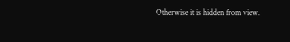Otherwise it is hidden from view.